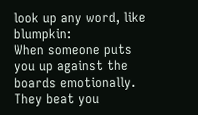look up any word, like blumpkin:
When someone puts you up against the boards emotionally. They beat you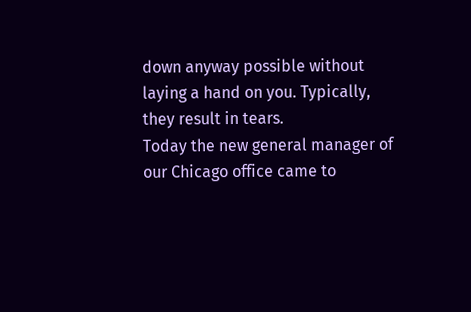down anyway possible without laying a hand on you. Typically, they result in tears.
Today the new general manager of our Chicago office came to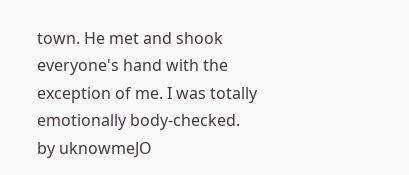town. He met and shook everyone's hand with the exception of me. I was totally emotionally body-checked.
by uknowmeJO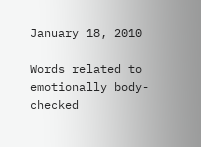January 18, 2010

Words related to emotionally body-checked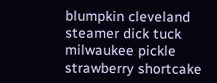blumpkin cleveland steamer dick tuck milwaukee pickle strawberry shortcake